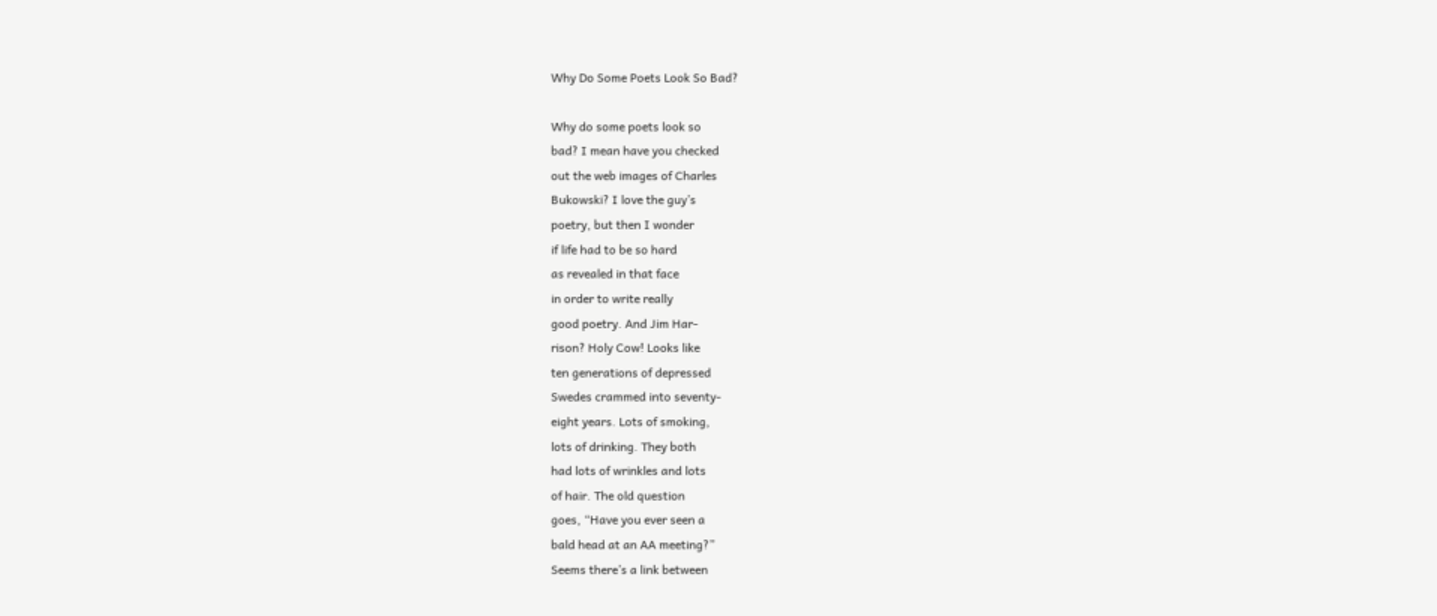Why Do Some Poets Look So Bad?

Why do some poets look so
bad? I mean have you checked
out the web images of Charles
Bukowski? I love the guy’s
poetry, but then I wonder
if life had to be so hard
as revealed in that face
in order to write really
good poetry. And Jim Har-
rison? Holy Cow! Looks like
ten generations of depressed
Swedes crammed into seventy-
eight years. Lots of smoking,
lots of drinking. They both
had lots of wrinkles and lots
of hair. The old question
goes, “Have you ever seen a
bald head at an AA meeting?”
Seems there’s a link between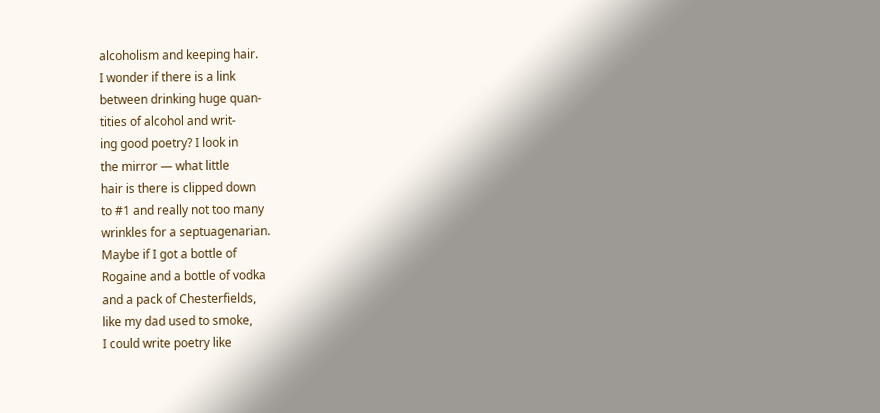alcoholism and keeping hair.
I wonder if there is a link
between drinking huge quan-
tities of alcohol and writ-
ing good poetry? I look in
the mirror — what little
hair is there is clipped down
to #1 and really not too many
wrinkles for a septuagenarian.
Maybe if I got a bottle of
Rogaine and a bottle of vodka
and a pack of Chesterfields,
like my dad used to smoke,
I could write poetry like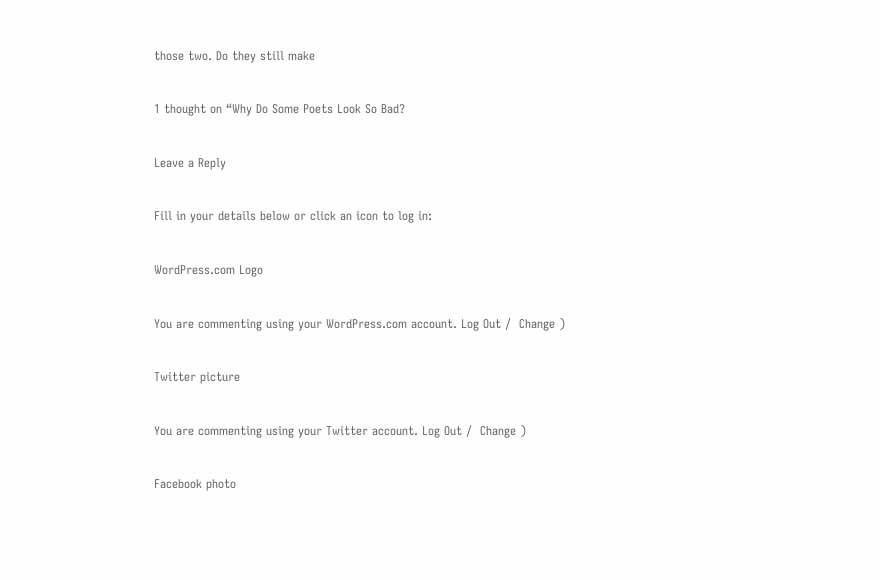those two. Do they still make

1 thought on “Why Do Some Poets Look So Bad?

Leave a Reply

Fill in your details below or click an icon to log in:

WordPress.com Logo

You are commenting using your WordPress.com account. Log Out /  Change )

Twitter picture

You are commenting using your Twitter account. Log Out /  Change )

Facebook photo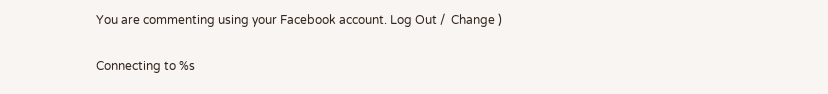You are commenting using your Facebook account. Log Out /  Change )

Connecting to %s